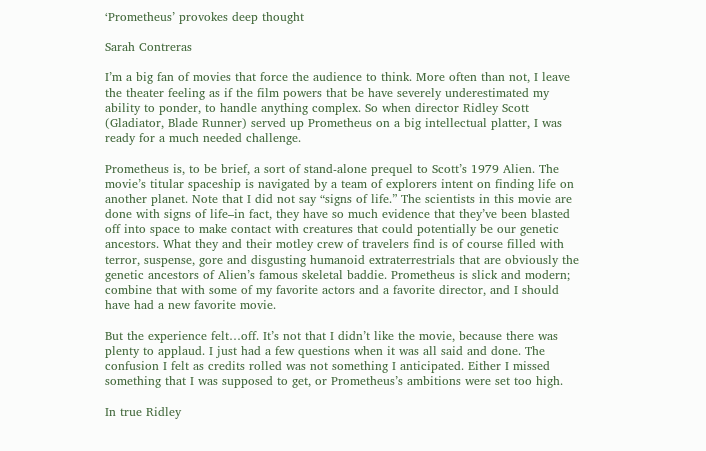‘Prometheus’ provokes deep thought

Sarah Contreras

I’m a big fan of movies that force the audience to think. More often than not, I leave the theater feeling as if the film powers that be have severely underestimated my ability to ponder, to handle anything complex. So when director Ridley Scott (Gladiator, Blade Runner) served up Prometheus on a big intellectual platter, I was ready for a much needed challenge.

Prometheus is, to be brief, a sort of stand-alone prequel to Scott’s 1979 Alien. The movie’s titular spaceship is navigated by a team of explorers intent on finding life on another planet. Note that I did not say “signs of life.” The scientists in this movie are done with signs of life–in fact, they have so much evidence that they’ve been blasted off into space to make contact with creatures that could potentially be our genetic ancestors. What they and their motley crew of travelers find is of course filled with terror, suspense, gore and disgusting humanoid extraterrestrials that are obviously the genetic ancestors of Alien’s famous skeletal baddie. Prometheus is slick and modern; combine that with some of my favorite actors and a favorite director, and I should have had a new favorite movie.

But the experience felt…off. It’s not that I didn’t like the movie, because there was plenty to applaud. I just had a few questions when it was all said and done. The confusion I felt as credits rolled was not something I anticipated. Either I missed something that I was supposed to get, or Prometheus’s ambitions were set too high.

In true Ridley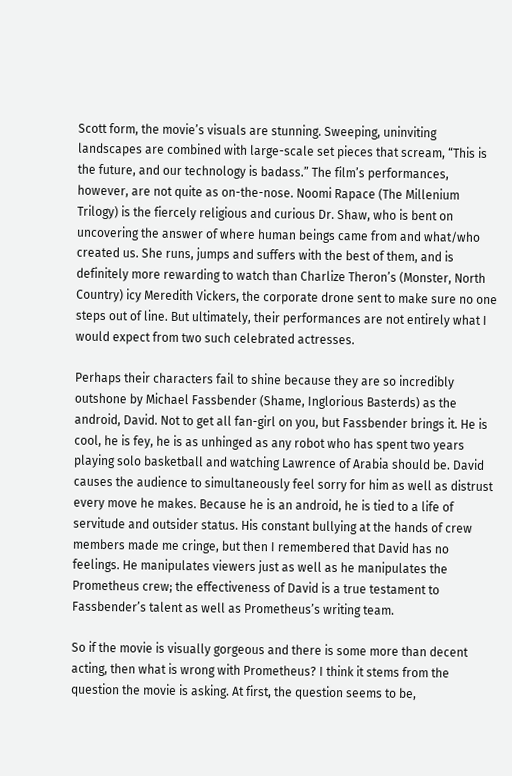Scott form, the movie’s visuals are stunning. Sweeping, uninviting landscapes are combined with large-scale set pieces that scream, “This is the future, and our technology is badass.” The film’s performances, however, are not quite as on-the-nose. Noomi Rapace (The Millenium Trilogy) is the fiercely religious and curious Dr. Shaw, who is bent on uncovering the answer of where human beings came from and what/who created us. She runs, jumps and suffers with the best of them, and is definitely more rewarding to watch than Charlize Theron’s (Monster, North Country) icy Meredith Vickers, the corporate drone sent to make sure no one steps out of line. But ultimately, their performances are not entirely what I would expect from two such celebrated actresses.

Perhaps their characters fail to shine because they are so incredibly outshone by Michael Fassbender (Shame, Inglorious Basterds) as the android, David. Not to get all fan-girl on you, but Fassbender brings it. He is cool, he is fey, he is as unhinged as any robot who has spent two years playing solo basketball and watching Lawrence of Arabia should be. David causes the audience to simultaneously feel sorry for him as well as distrust every move he makes. Because he is an android, he is tied to a life of servitude and outsider status. His constant bullying at the hands of crew members made me cringe, but then I remembered that David has no feelings. He manipulates viewers just as well as he manipulates the Prometheus crew; the effectiveness of David is a true testament to Fassbender’s talent as well as Prometheus’s writing team.

So if the movie is visually gorgeous and there is some more than decent acting, then what is wrong with Prometheus? I think it stems from the question the movie is asking. At first, the question seems to be,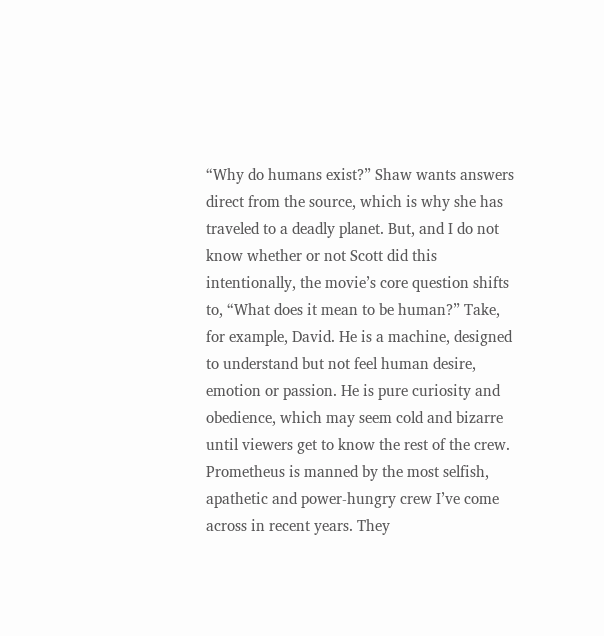“Why do humans exist?” Shaw wants answers direct from the source, which is why she has traveled to a deadly planet. But, and I do not know whether or not Scott did this intentionally, the movie’s core question shifts to, “What does it mean to be human?” Take, for example, David. He is a machine, designed to understand but not feel human desire, emotion or passion. He is pure curiosity and obedience, which may seem cold and bizarre until viewers get to know the rest of the crew. Prometheus is manned by the most selfish, apathetic and power-hungry crew I’ve come across in recent years. They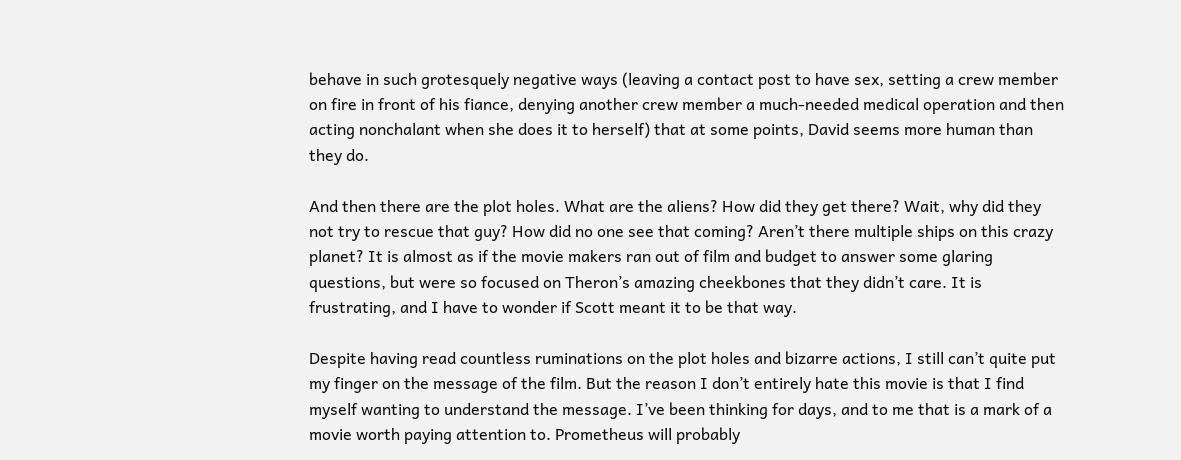behave in such grotesquely negative ways (leaving a contact post to have sex, setting a crew member on fire in front of his fiance, denying another crew member a much-needed medical operation and then acting nonchalant when she does it to herself) that at some points, David seems more human than they do.

And then there are the plot holes. What are the aliens? How did they get there? Wait, why did they not try to rescue that guy? How did no one see that coming? Aren’t there multiple ships on this crazy planet? It is almost as if the movie makers ran out of film and budget to answer some glaring questions, but were so focused on Theron’s amazing cheekbones that they didn’t care. It is frustrating, and I have to wonder if Scott meant it to be that way.

Despite having read countless ruminations on the plot holes and bizarre actions, I still can’t quite put my finger on the message of the film. But the reason I don’t entirely hate this movie is that I find myself wanting to understand the message. I’ve been thinking for days, and to me that is a mark of a movie worth paying attention to. Prometheus will probably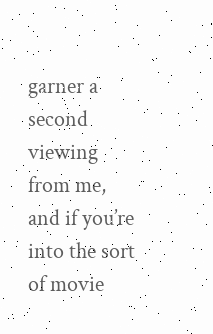garner a second viewing from me, and if you’re into the sort of movie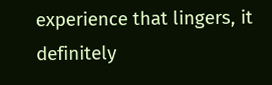experience that lingers, it definitely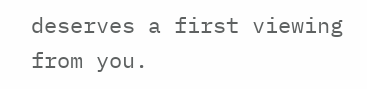deserves a first viewing from you.